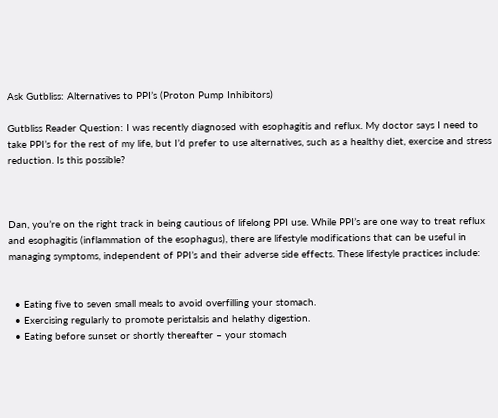Ask Gutbliss: Alternatives to PPI’s (Proton Pump Inhibitors)

Gutbliss Reader Question: I was recently diagnosed with esophagitis and reflux. My doctor says I need to take PPI’s for the rest of my life, but I’d prefer to use alternatives, such as a healthy diet, exercise and stress reduction. Is this possible?



Dan, you’re on the right track in being cautious of lifelong PPI use. While PPI’s are one way to treat reflux and esophagitis (inflammation of the esophagus), there are lifestyle modifications that can be useful in managing symptoms, independent of PPI’s and their adverse side effects. These lifestyle practices include:


  • Eating five to seven small meals to avoid overfilling your stomach.
  • Exercising regularly to promote peristalsis and helathy digestion.
  • Eating before sunset or shortly thereafter – your stomach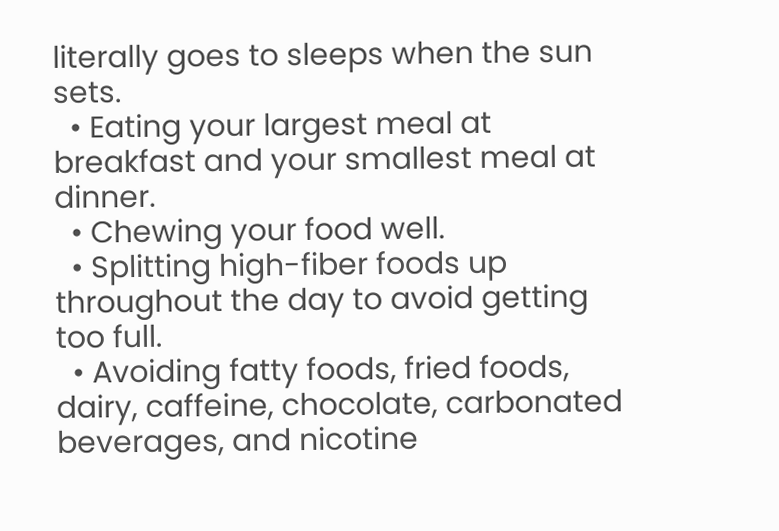literally goes to sleeps when the sun sets.
  • Eating your largest meal at breakfast and your smallest meal at dinner.
  • Chewing your food well.
  • Splitting high-fiber foods up throughout the day to avoid getting too full.
  • Avoiding fatty foods, fried foods, dairy, caffeine, chocolate, carbonated beverages, and nicotine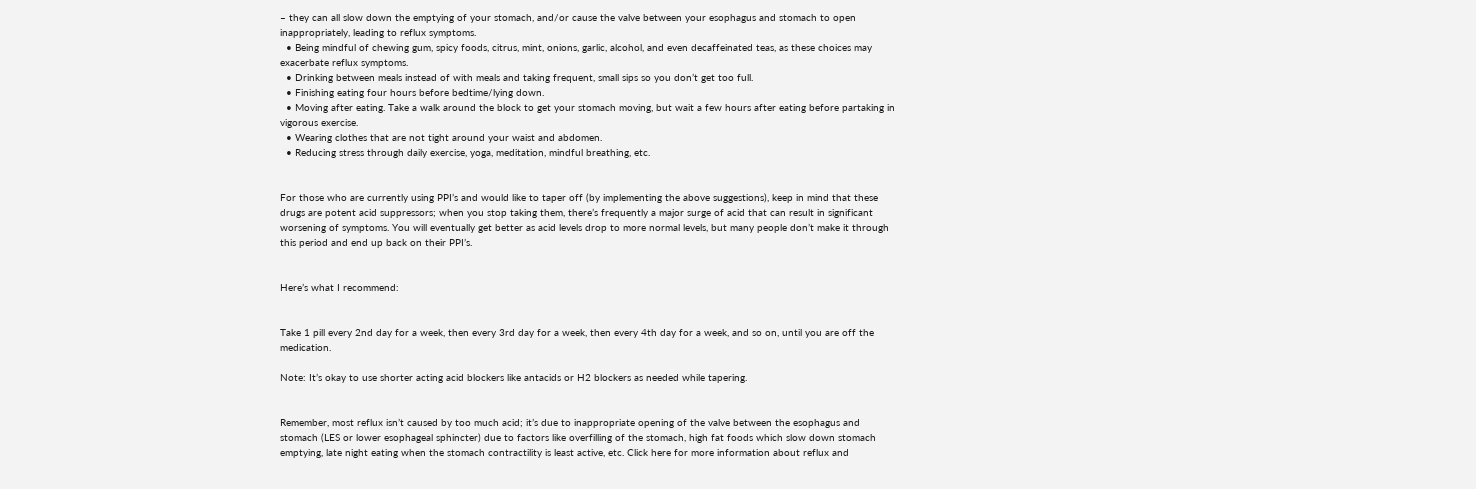– they can all slow down the emptying of your stomach, and/or cause the valve between your esophagus and stomach to open inappropriately, leading to reflux symptoms.
  • Being mindful of chewing gum, spicy foods, citrus, mint, onions, garlic, alcohol, and even decaffeinated teas, as these choices may exacerbate reflux symptoms.
  • Drinking between meals instead of with meals and taking frequent, small sips so you don’t get too full.
  • Finishing eating four hours before bedtime/lying down.
  • Moving after eating. Take a walk around the block to get your stomach moving, but wait a few hours after eating before partaking in vigorous exercise.
  • Wearing clothes that are not tight around your waist and abdomen.
  • Reducing stress through daily exercise, yoga, meditation, mindful breathing, etc.


For those who are currently using PPI’s and would like to taper off (by implementing the above suggestions), keep in mind that these drugs are potent acid suppressors; when you stop taking them, there’s frequently a major surge of acid that can result in significant worsening of symptoms. You will eventually get better as acid levels drop to more normal levels, but many people don’t make it through this period and end up back on their PPI’s.


Here’s what I recommend:


Take 1 pill every 2nd day for a week, then every 3rd day for a week, then every 4th day for a week, and so on, until you are off the medication.

Note: It’s okay to use shorter acting acid blockers like antacids or H2 blockers as needed while tapering.


Remember, most reflux isn’t caused by too much acid; it’s due to inappropriate opening of the valve between the esophagus and stomach (LES or lower esophageal sphincter) due to factors like overfilling of the stomach, high fat foods which slow down stomach emptying, late night eating when the stomach contractility is least active, etc. Click here for more information about reflux and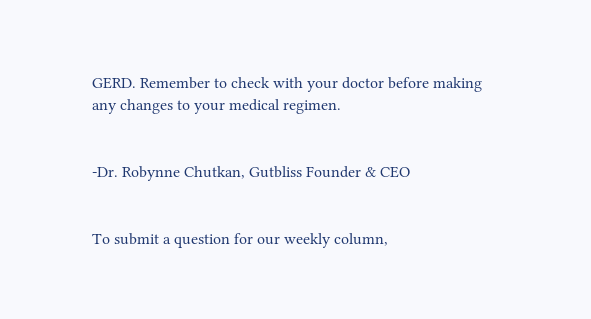GERD. Remember to check with your doctor before making any changes to your medical regimen.


-Dr. Robynne Chutkan, Gutbliss Founder & CEO


To submit a question for our weekly column,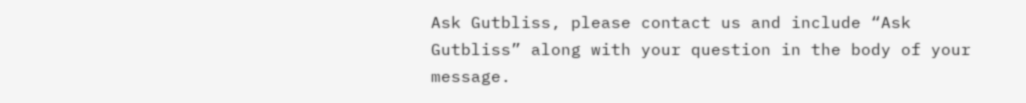Ask Gutbliss, please contact us and include “Ask Gutbliss” along with your question in the body of your message.